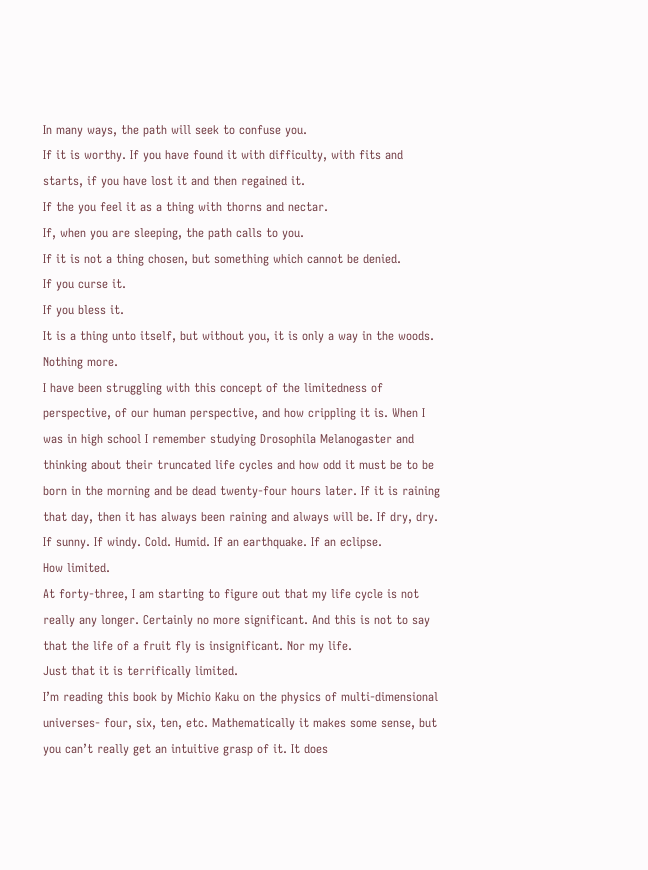In many ways, the path will seek to confuse you.
If it is worthy. If you have found it with difficulty, with fits and starts, if you have lost it and then regained it.
If the you feel it as a thing with thorns and nectar.
If, when you are sleeping, the path calls to you.
If it is not a thing chosen, but something which cannot be denied.
If you curse it.
If you bless it.
It is a thing unto itself, but without you, it is only a way in the woods.
Nothing more.
I have been struggling with this concept of the limitedness of perspective, of our human perspective, and how crippling it is. When I was in high school I remember studying Drosophila Melanogaster and thinking about their truncated life cycles and how odd it must be to be born in the morning and be dead twenty-four hours later. If it is raining that day, then it has always been raining and always will be. If dry, dry. If sunny. If windy. Cold. Humid. If an earthquake. If an eclipse.
How limited.
At forty-three, I am starting to figure out that my life cycle is not really any longer. Certainly no more significant. And this is not to say that the life of a fruit fly is insignificant. Nor my life.
Just that it is terrifically limited.
I’m reading this book by Michio Kaku on the physics of multi-dimensional universes- four, six, ten, etc. Mathematically it makes some sense, but you can’t really get an intuitive grasp of it. It does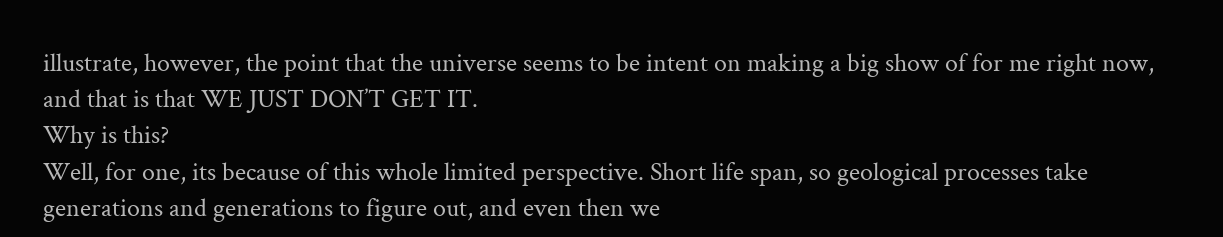illustrate, however, the point that the universe seems to be intent on making a big show of for me right now, and that is that WE JUST DON’T GET IT.
Why is this?
Well, for one, its because of this whole limited perspective. Short life span, so geological processes take generations and generations to figure out, and even then we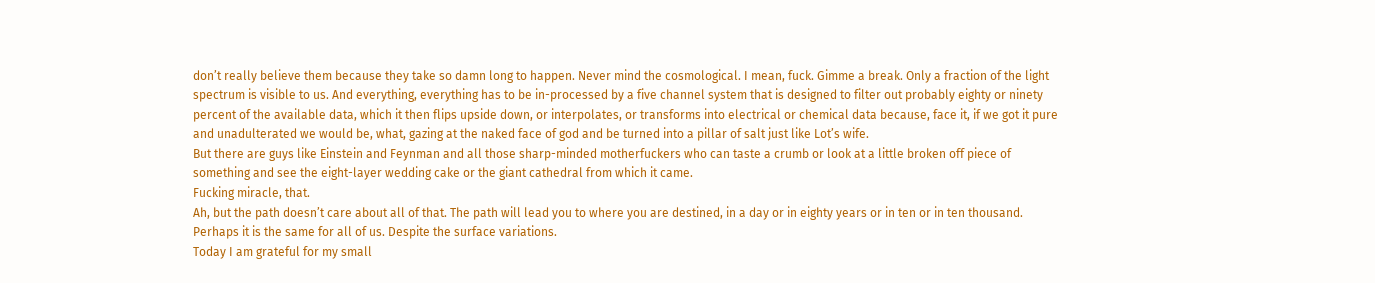don’t really believe them because they take so damn long to happen. Never mind the cosmological. I mean, fuck. Gimme a break. Only a fraction of the light spectrum is visible to us. And everything, everything has to be in-processed by a five channel system that is designed to filter out probably eighty or ninety percent of the available data, which it then flips upside down, or interpolates, or transforms into electrical or chemical data because, face it, if we got it pure and unadulterated we would be, what, gazing at the naked face of god and be turned into a pillar of salt just like Lot’s wife.
But there are guys like Einstein and Feynman and all those sharp-minded motherfuckers who can taste a crumb or look at a little broken off piece of something and see the eight-layer wedding cake or the giant cathedral from which it came.
Fucking miracle, that.
Ah, but the path doesn’t care about all of that. The path will lead you to where you are destined, in a day or in eighty years or in ten or in ten thousand.
Perhaps it is the same for all of us. Despite the surface variations.
Today I am grateful for my small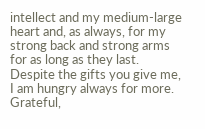intellect and my medium-large heart and, as always, for my strong back and strong arms for as long as they last.
Despite the gifts you give me, I am hungry always for more.
Grateful,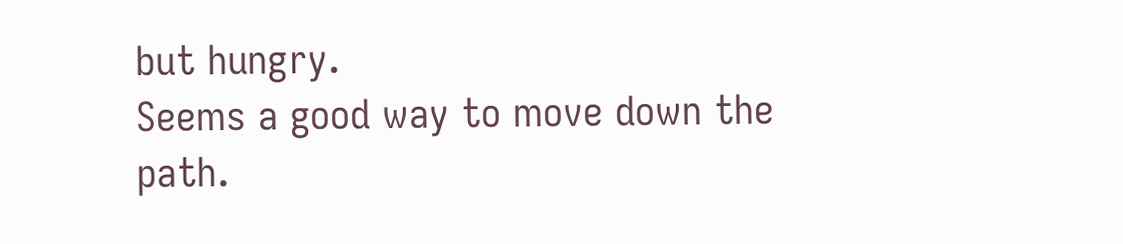but hungry.
Seems a good way to move down the path.